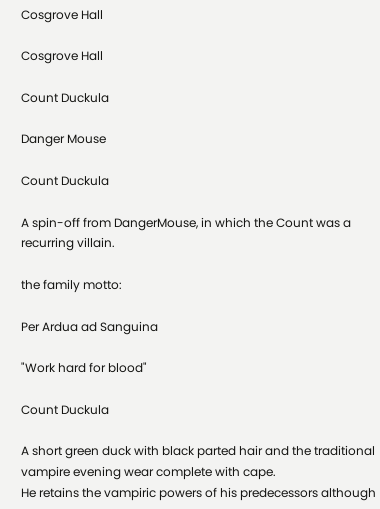Cosgrove Hall

Cosgrove Hall

Count Duckula

Danger Mouse

Count Duckula

A spin-off from DangerMouse, in which the Count was a recurring villain.

the family motto:

Per Ardua ad Sanguina

"Work hard for blood"

Count Duckula

A short green duck with black parted hair and the traditional vampire evening wear complete with cape.
He retains the vampiric powers of his predecessors although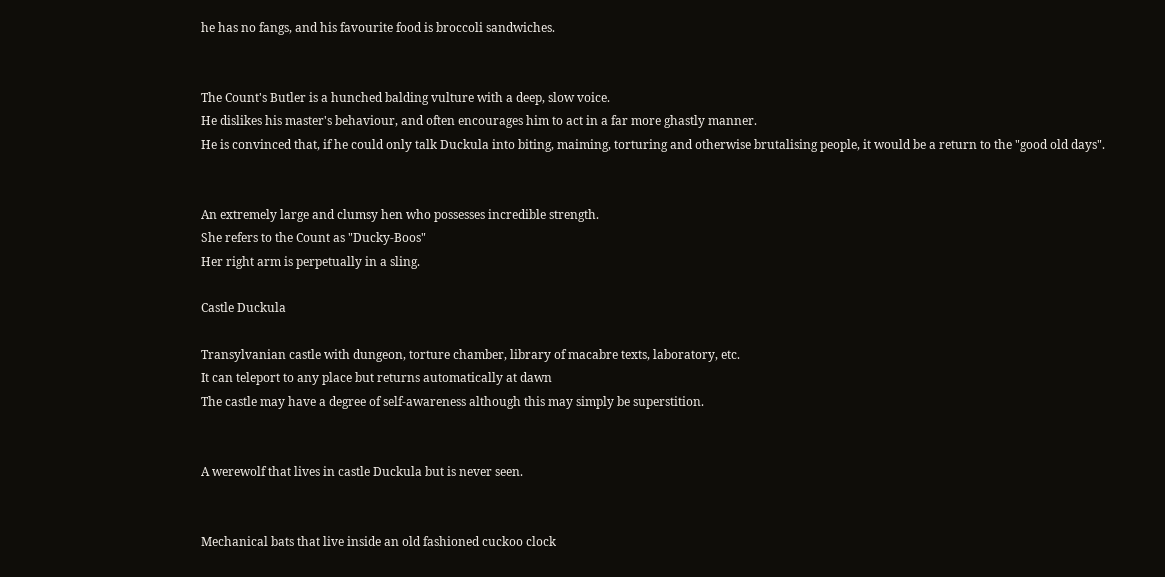he has no fangs, and his favourite food is broccoli sandwiches.


The Count's Butler is a hunched balding vulture with a deep, slow voice.
He dislikes his master's behaviour, and often encourages him to act in a far more ghastly manner.
He is convinced that, if he could only talk Duckula into biting, maiming, torturing and otherwise brutalising people, it would be a return to the "good old days".


An extremely large and clumsy hen who possesses incredible strength.
She refers to the Count as "Ducky-Boos"
Her right arm is perpetually in a sling.

Castle Duckula

Transylvanian castle with dungeon, torture chamber, library of macabre texts, laboratory, etc.
It can teleport to any place but returns automatically at dawn
The castle may have a degree of self-awareness although this may simply be superstition.


A werewolf that lives in castle Duckula but is never seen.


Mechanical bats that live inside an old fashioned cuckoo clock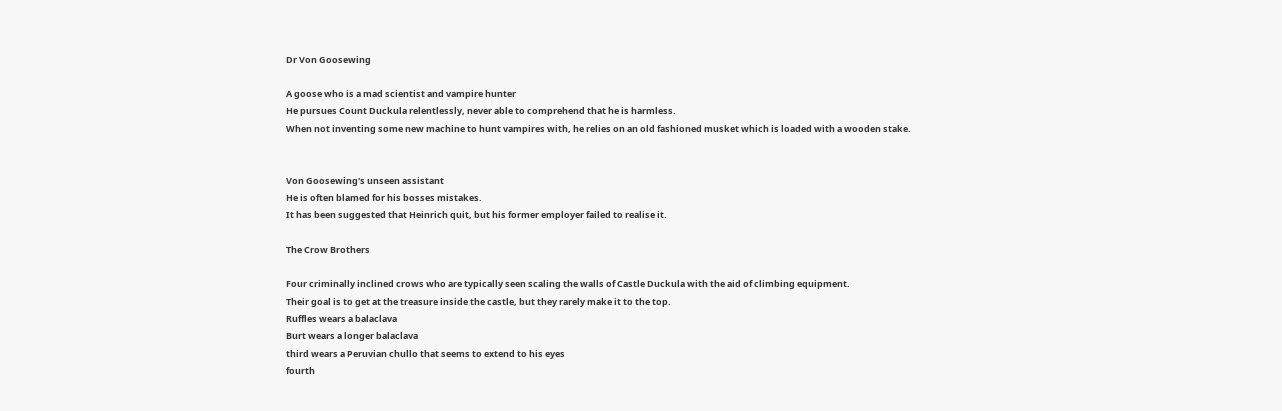Dr Von Goosewing

A goose who is a mad scientist and vampire hunter
He pursues Count Duckula relentlessly, never able to comprehend that he is harmless.
When not inventing some new machine to hunt vampires with, he relies on an old fashioned musket which is loaded with a wooden stake.


Von Goosewing's unseen assistant
He is often blamed for his bosses mistakes.
It has been suggested that Heinrich quit, but his former employer failed to realise it.

The Crow Brothers

Four criminally inclined crows who are typically seen scaling the walls of Castle Duckula with the aid of climbing equipment.
Their goal is to get at the treasure inside the castle, but they rarely make it to the top.
Ruffles wears a balaclava
Burt wears a longer balaclava
third wears a Peruvian chullo that seems to extend to his eyes
fourth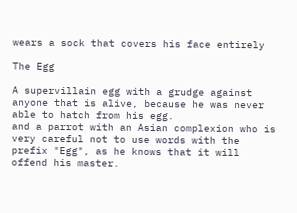wears a sock that covers his face entirely

The Egg

A supervillain egg with a grudge against anyone that is alive, because he was never able to hatch from his egg.
and a parrot with an Asian complexion who is very careful not to use words with the prefix "Egg", as he knows that it will offend his master.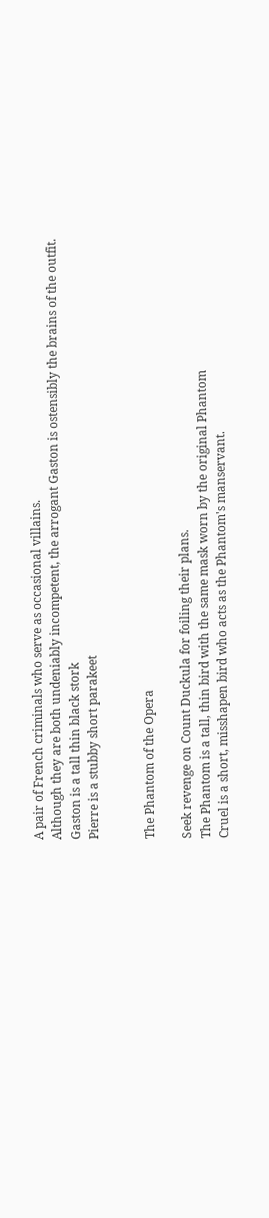A pair of French criminals who serve as occasional villains.
Although they are both undeniably incompetent, the arrogant Gaston is ostensibly the brains of the outfit.
Gaston is a tall thin black stork
Pierre is a stubby short parakeet


The Phantom of the Opera

Seek revenge on Count Duckula for foiling their plans.
The Phantom is a tall, thin bird with the same mask worn by the original Phantom
Cruel is a short, misshapen bird who acts as the Phantom's manservant.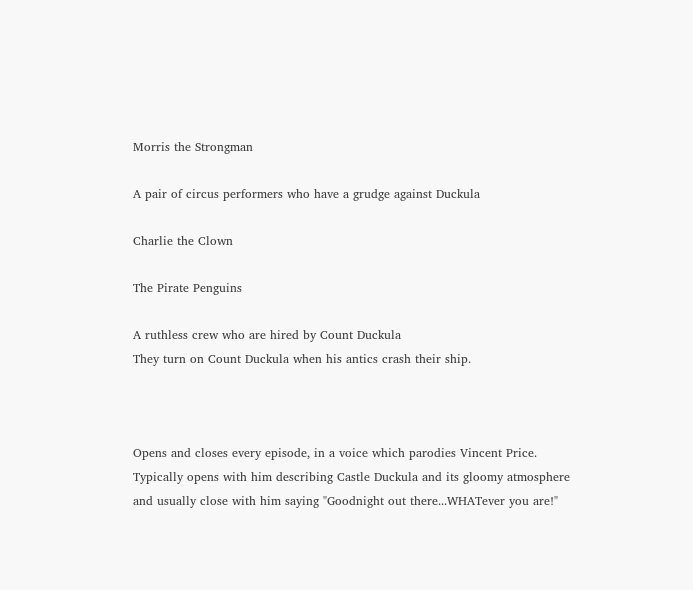Morris the Strongman

A pair of circus performers who have a grudge against Duckula

Charlie the Clown

The Pirate Penguins

A ruthless crew who are hired by Count Duckula
They turn on Count Duckula when his antics crash their ship.



Opens and closes every episode, in a voice which parodies Vincent Price.
Typically opens with him describing Castle Duckula and its gloomy atmosphere
and usually close with him saying "Goodnight out there...WHATever you are!"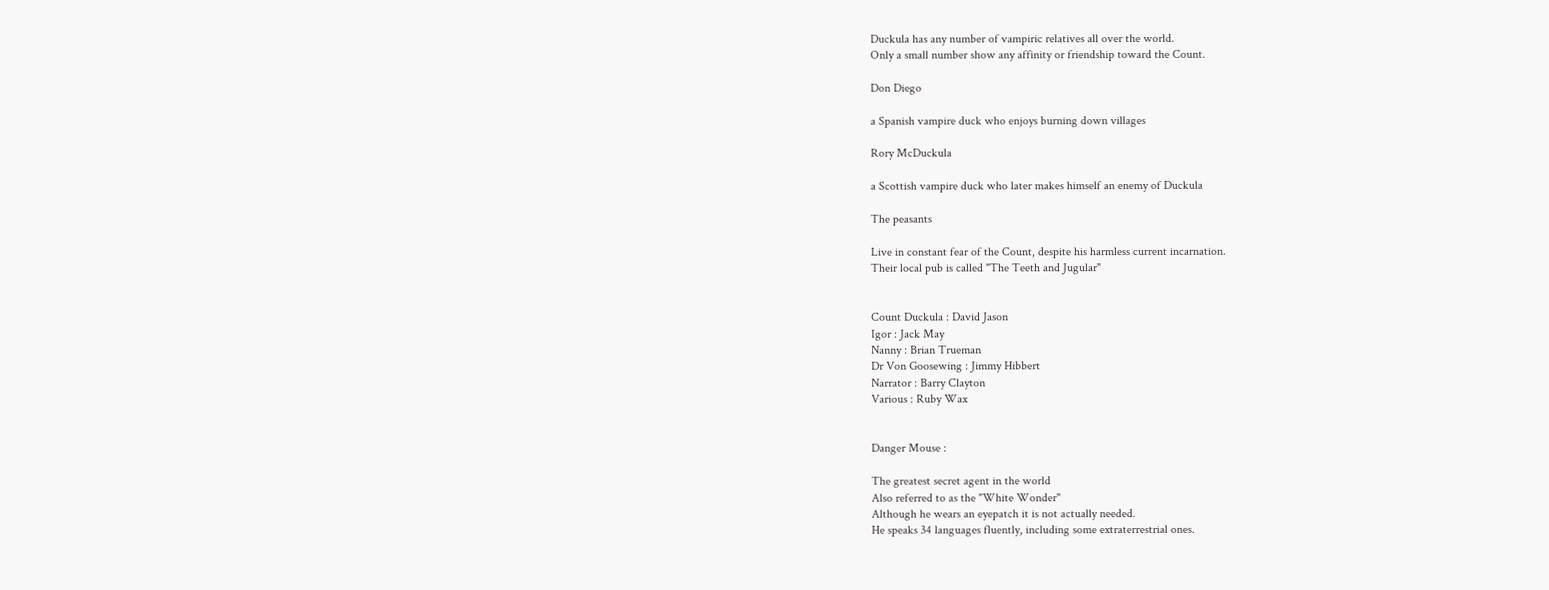Duckula has any number of vampiric relatives all over the world.
Only a small number show any affinity or friendship toward the Count.

Don Diego

a Spanish vampire duck who enjoys burning down villages

Rory McDuckula

a Scottish vampire duck who later makes himself an enemy of Duckula

The peasants

Live in constant fear of the Count, despite his harmless current incarnation.
Their local pub is called "The Teeth and Jugular"


Count Duckula : David Jason
Igor : Jack May
Nanny : Brian Trueman
Dr Von Goosewing : Jimmy Hibbert
Narrator : Barry Clayton
Various : Ruby Wax


Danger Mouse :

The greatest secret agent in the world
Also referred to as the "White Wonder"
Although he wears an eyepatch it is not actually needed.
He speaks 34 languages fluently, including some extraterrestrial ones.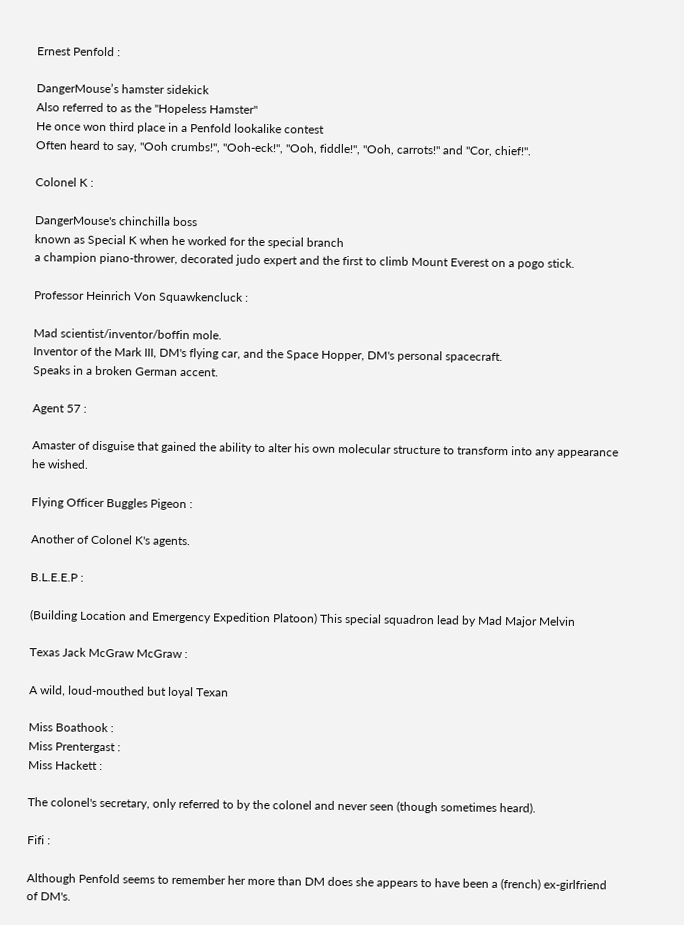Ernest Penfold :

DangerMouse’s hamster sidekick
Also referred to as the "Hopeless Hamster"
He once won third place in a Penfold lookalike contest
Often heard to say, "Ooh crumbs!", "Ooh-eck!", "Ooh, fiddle!", "Ooh, carrots!" and "Cor, chief!".

Colonel K :

DangerMouse's chinchilla boss
known as Special K when he worked for the special branch
a champion piano-thrower, decorated judo expert and the first to climb Mount Everest on a pogo stick.

Professor Heinrich Von Squawkencluck :

Mad scientist/inventor/boffin mole.
Inventor of the Mark III, DM's flying car, and the Space Hopper, DM's personal spacecraft.
Speaks in a broken German accent.

Agent 57 :

Amaster of disguise that gained the ability to alter his own molecular structure to transform into any appearance he wished.

Flying Officer Buggles Pigeon :

Another of Colonel K's agents.

B.L.E.E.P :

(Building Location and Emergency Expedition Platoon) This special squadron lead by Mad Major Melvin

Texas Jack McGraw McGraw :

A wild, loud-mouthed but loyal Texan

Miss Boathook :
Miss Prentergast :
Miss Hackett :

The colonel's secretary, only referred to by the colonel and never seen (though sometimes heard).

Fifi :

Although Penfold seems to remember her more than DM does she appears to have been a (french) ex-girlfriend of DM's.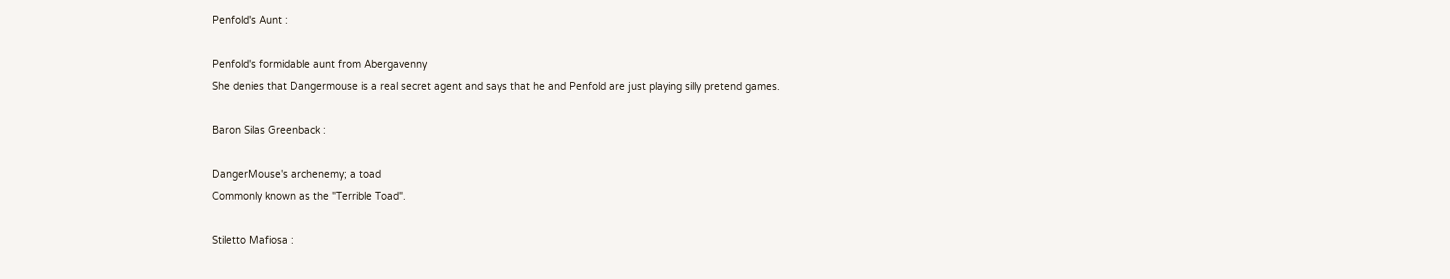Penfold's Aunt :

Penfold's formidable aunt from Abergavenny
She denies that Dangermouse is a real secret agent and says that he and Penfold are just playing silly pretend games.

Baron Silas Greenback :

DangerMouse's archenemy; a toad
Commonly known as the "Terrible Toad".

Stiletto Mafiosa :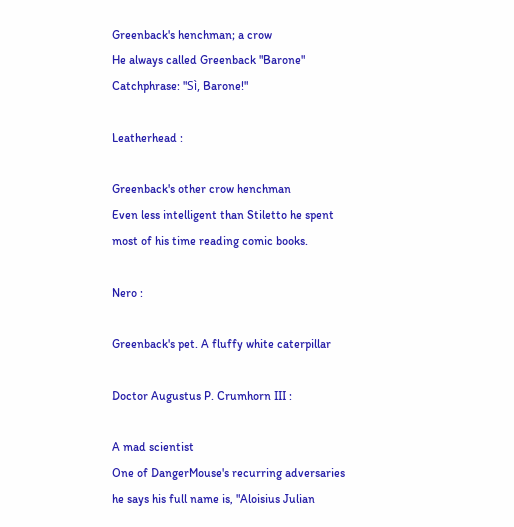Greenback's henchman; a crow
He always called Greenback "Barone"
Catchphrase: "Sì, Barone!"

Leatherhead :

Greenback's other crow henchman
Even less intelligent than Stiletto he spent most of his time reading comic books.

Nero :

Greenback's pet. A fluffy white caterpillar

Doctor Augustus P. Crumhorn III :

A mad scientist
One of DangerMouse's recurring adversaries
he says his full name is, "Aloisius Julian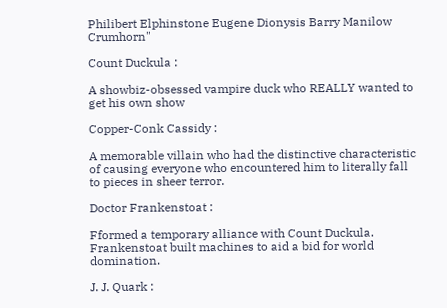Philibert Elphinstone Eugene Dionysis Barry Manilow Crumhorn"

Count Duckula :

A showbiz-obsessed vampire duck who REALLY wanted to get his own show

Copper-Conk Cassidy :

A memorable villain who had the distinctive characteristic of causing everyone who encountered him to literally fall to pieces in sheer terror.

Doctor Frankenstoat :

Fformed a temporary alliance with Count Duckula.
Frankenstoat built machines to aid a bid for world domination.

J. J. Quark :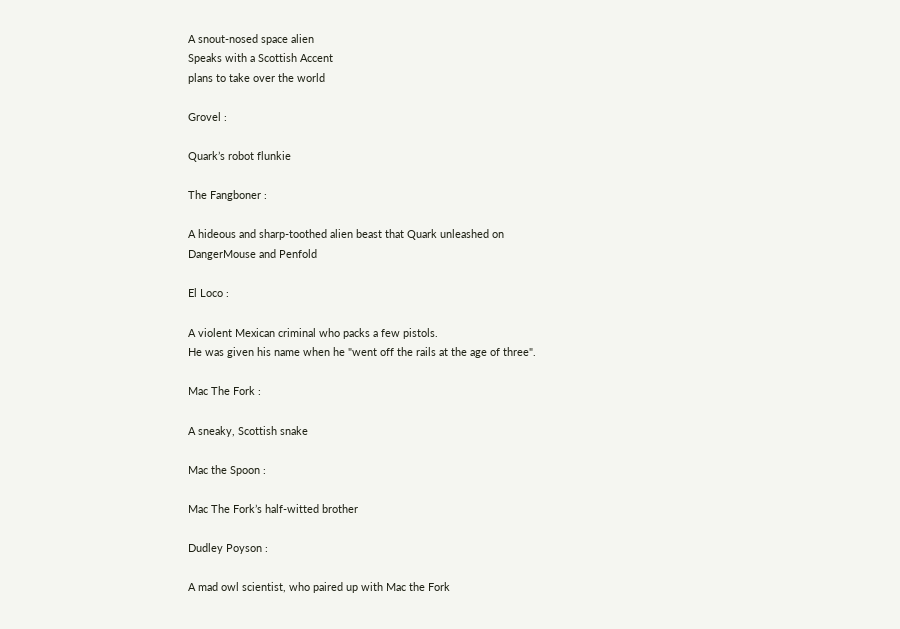A snout-nosed space alien
Speaks with a Scottish Accent
plans to take over the world

Grovel :

Quark’s robot flunkie

The Fangboner :

A hideous and sharp-toothed alien beast that Quark unleashed on DangerMouse and Penfold

El Loco :

A violent Mexican criminal who packs a few pistols.
He was given his name when he "went off the rails at the age of three".

Mac The Fork :

A sneaky, Scottish snake

Mac the Spoon :

Mac The Fork’s half-witted brother

Dudley Poyson :

A mad owl scientist, who paired up with Mac the Fork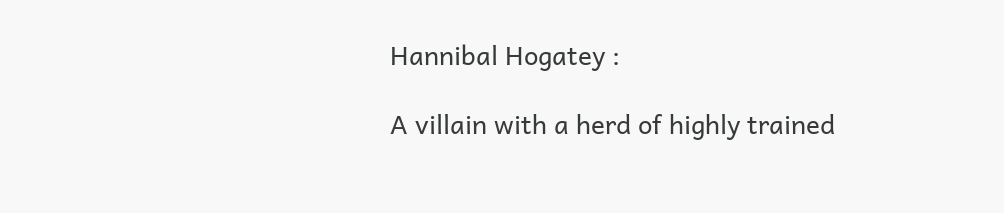Hannibal Hogatey :

A villain with a herd of highly trained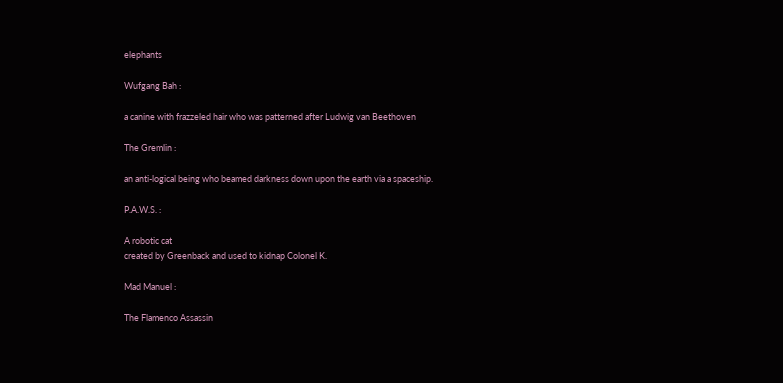elephants

Wufgang Bah :

a canine with frazzeled hair who was patterned after Ludwig van Beethoven

The Gremlin :

an anti-logical being who beamed darkness down upon the earth via a spaceship.

P.A.W.S. :

A robotic cat
created by Greenback and used to kidnap Colonel K.

Mad Manuel :

The Flamenco Assassin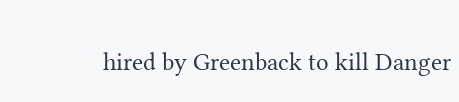hired by Greenback to kill Danger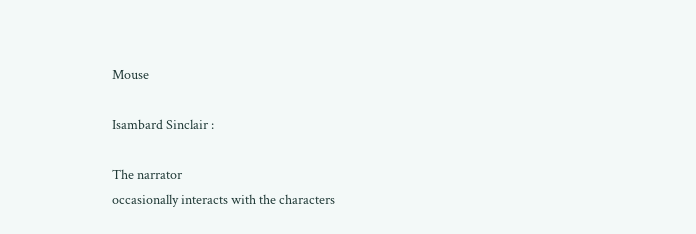Mouse

Isambard Sinclair :

The narrator
occasionally interacts with the characters